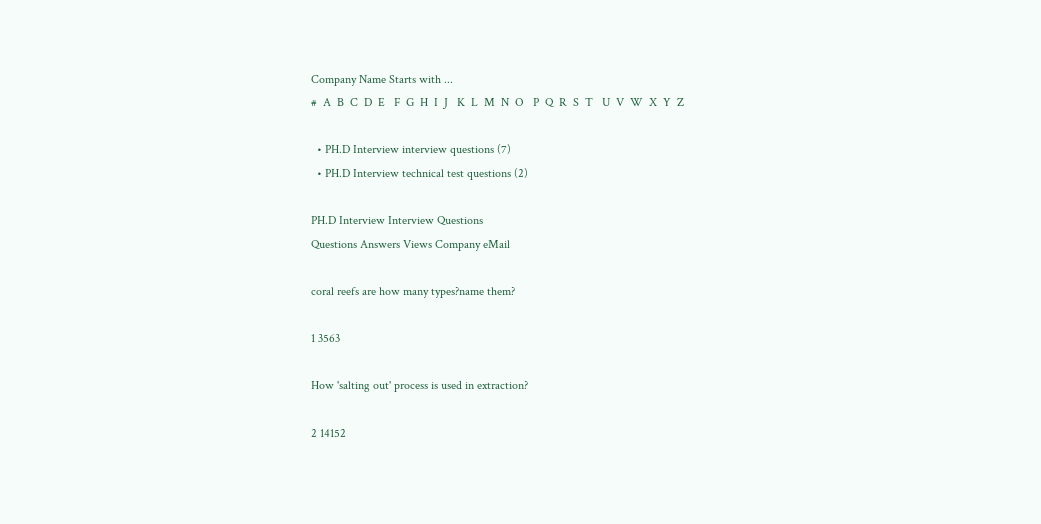Company Name Starts with ...
#  A  B  C  D  E   F  G  H  I  J   K  L  M  N  O   P  Q  R  S  T   U  V  W  X  Y  Z

  • PH.D Interview interview questions (7)
  • PH.D Interview technical test questions (2)

PH.D Interview Interview Questions
Questions Answers Views Company eMail

coral reefs are how many types?name them?

1 3563

How 'salting out' process is used in extraction?

2 14152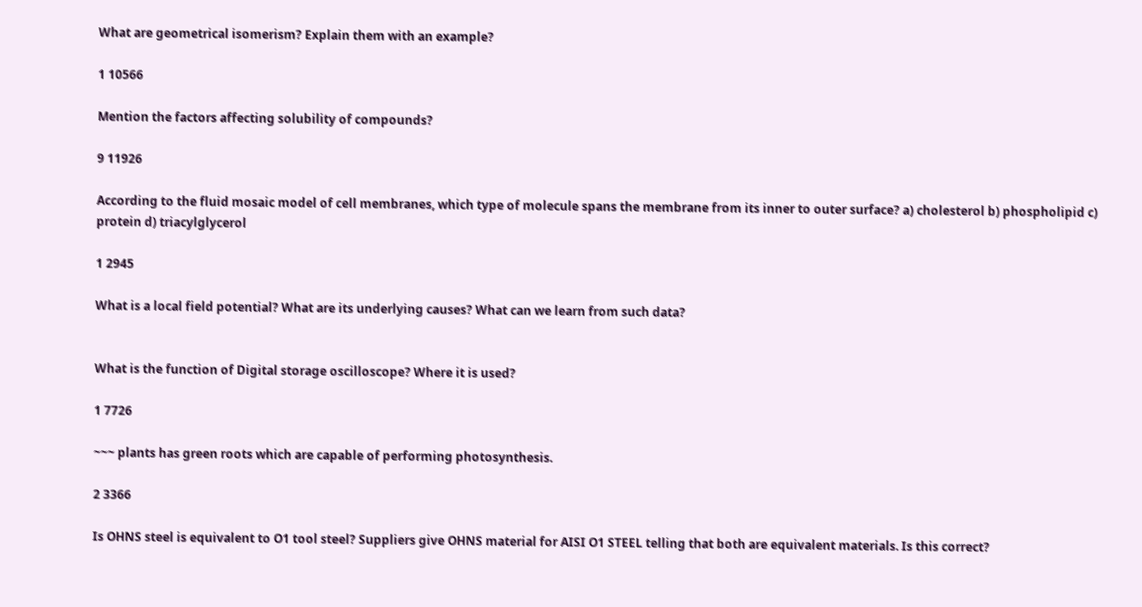What are geometrical isomerism? Explain them with an example?

1 10566

Mention the factors affecting solubility of compounds?

9 11926

According to the fluid mosaic model of cell membranes, which type of molecule spans the membrane from its inner to outer surface? a) cholesterol b) phospholipid c) protein d) triacylglycerol

1 2945

What is a local field potential? What are its underlying causes? What can we learn from such data?


What is the function of Digital storage oscilloscope? Where it is used?

1 7726

~~~ plants has green roots which are capable of performing photosynthesis.

2 3366

Is OHNS steel is equivalent to O1 tool steel? Suppliers give OHNS material for AISI O1 STEEL telling that both are equivalent materials. Is this correct?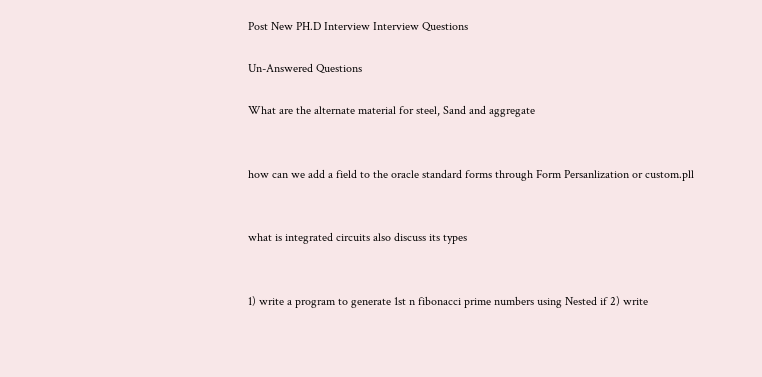Post New PH.D Interview Interview Questions

Un-Answered Questions

What are the alternate material for steel, Sand and aggregate


how can we add a field to the oracle standard forms through Form Persanlization or custom.pll


what is integrated circuits also discuss its types


1) write a program to generate 1st n fibonacci prime numbers using Nested if 2) write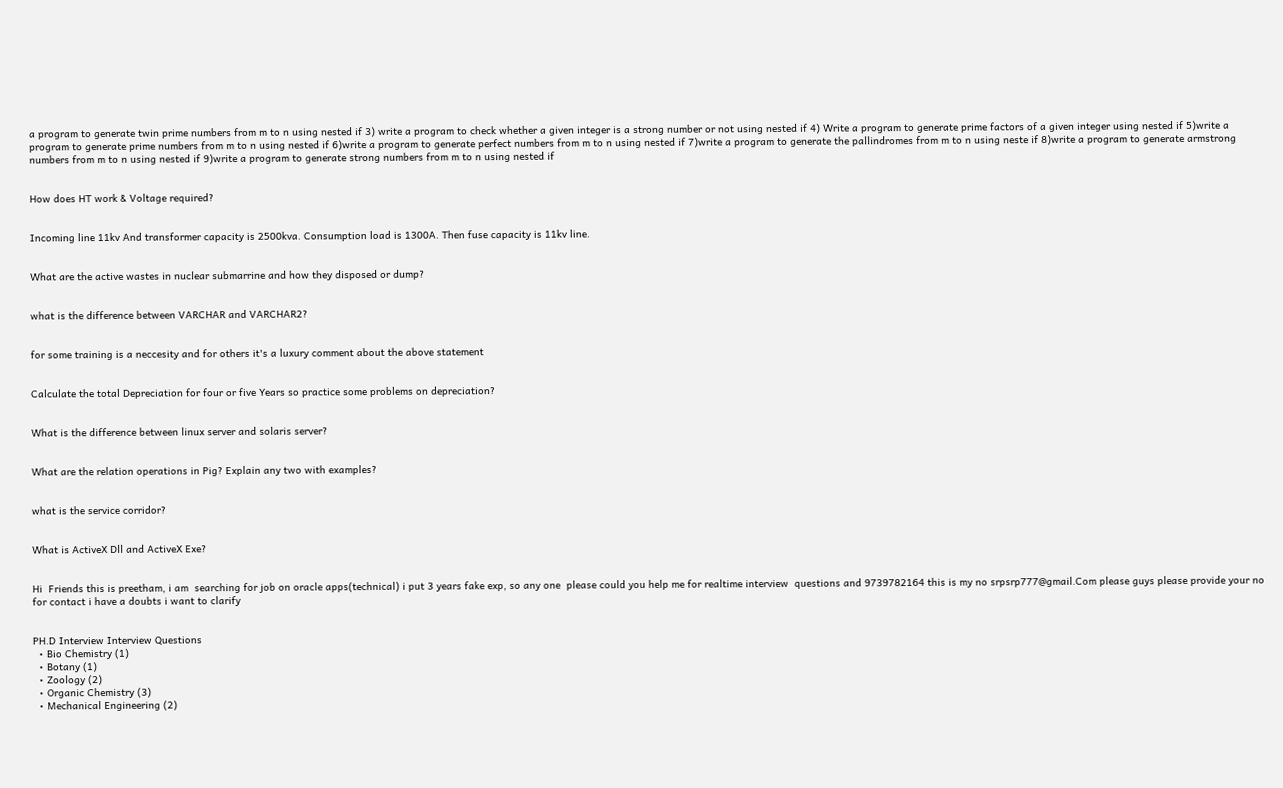a program to generate twin prime numbers from m to n using nested if 3) write a program to check whether a given integer is a strong number or not using nested if 4) Write a program to generate prime factors of a given integer using nested if 5)write a program to generate prime numbers from m to n using nested if 6)write a program to generate perfect numbers from m to n using nested if 7)write a program to generate the pallindromes from m to n using neste if 8)write a program to generate armstrong numbers from m to n using nested if 9)write a program to generate strong numbers from m to n using nested if


How does HT work & Voltage required?


Incoming line 11kv And transformer capacity is 2500kva. Consumption load is 1300A. Then fuse capacity is 11kv line.


What are the active wastes in nuclear submarrine and how they disposed or dump?


what is the difference between VARCHAR and VARCHAR2?


for some training is a neccesity and for others it's a luxury comment about the above statement


Calculate the total Depreciation for four or five Years so practice some problems on depreciation?


What is the difference between linux server and solaris server?


What are the relation operations in Pig? Explain any two with examples?


what is the service corridor?


What is ActiveX Dll and ActiveX Exe?


Hi  Friends this is preetham, i am  searching for job on oracle apps(technical) i put 3 years fake exp, so any one  please could you help me for realtime interview  questions and 9739782164 this is my no srpsrp777@gmail.Com please guys please provide your no for contact i have a doubts i want to clarify


PH.D Interview Interview Questions
  • Bio Chemistry (1)
  • Botany (1)
  • Zoology (2)
  • Organic Chemistry (3)
  • Mechanical Engineering (2)